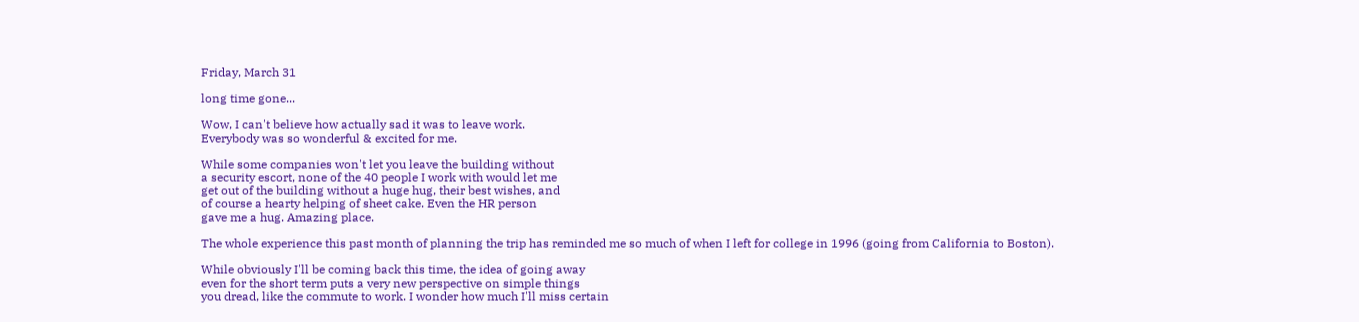Friday, March 31

long time gone...

Wow, I can't believe how actually sad it was to leave work.
Everybody was so wonderful & excited for me.

While some companies won't let you leave the building without
a security escort, none of the 40 people I work with would let me
get out of the building without a huge hug, their best wishes, and
of course a hearty helping of sheet cake. Even the HR person
gave me a hug. Amazing place.

The whole experience this past month of planning the trip has reminded me so much of when I left for college in 1996 (going from California to Boston).

While obviously I'll be coming back this time, the idea of going away
even for the short term puts a very new perspective on simple things
you dread, like the commute to work. I wonder how much I'll miss certain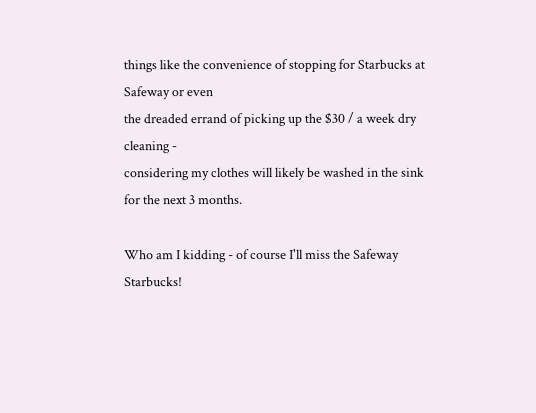things like the convenience of stopping for Starbucks at Safeway or even
the dreaded errand of picking up the $30 / a week dry cleaning -
considering my clothes will likely be washed in the sink for the next 3 months.

Who am I kidding - of course I'll miss the Safeway Starbucks!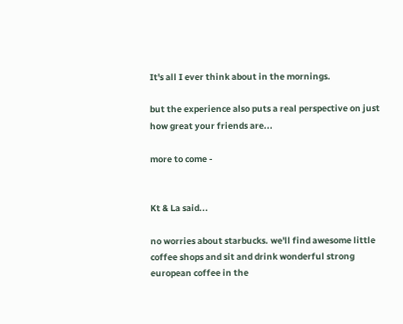It's all I ever think about in the mornings.

but the experience also puts a real perspective on just how great your friends are...

more to come -


Kt & La said...

no worries about starbucks. we'll find awesome little coffee shops and sit and drink wonderful strong european coffee in the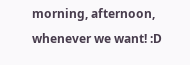morning, afternoon, whenever we want! :D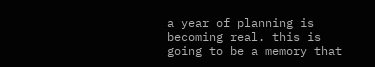a year of planning is becoming real. this is going to be a memory that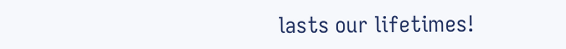lasts our lifetimes!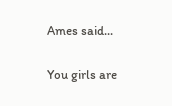Ames said...

You girls are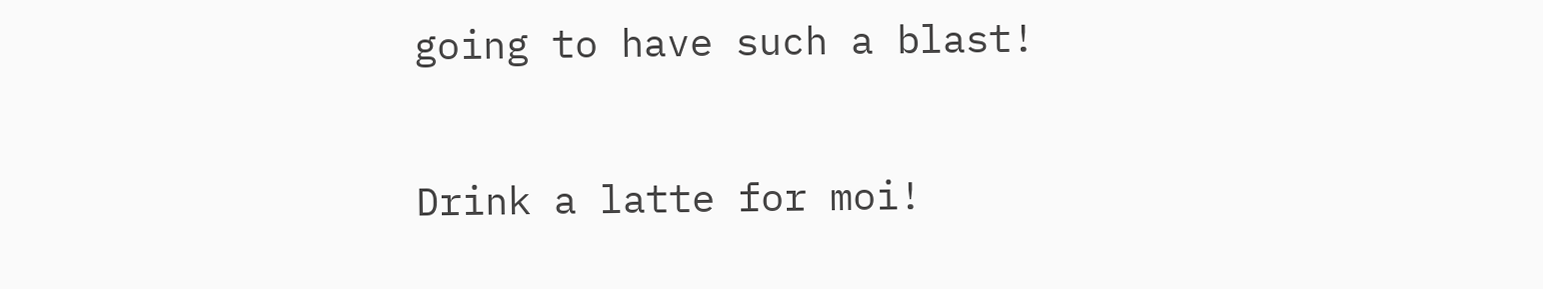going to have such a blast!

Drink a latte for moi!